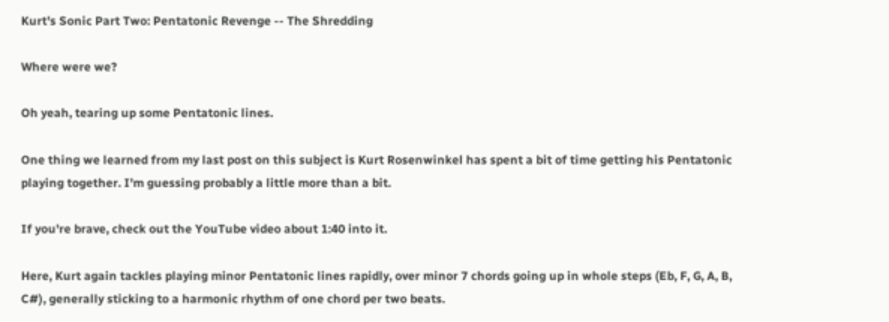Kurt's Sonic Part Two: Pentatonic Revenge -- The Shredding

Where were we?

Oh yeah, tearing up some Pentatonic lines.

One thing we learned from my last post on this subject is Kurt Rosenwinkel has spent a bit of time getting his Pentatonic playing together. I'm guessing probably a little more than a bit.

If you're brave, check out the YouTube video about 1:40 into it.

Here, Kurt again tackles playing minor Pentatonic lines rapidly, over minor 7 chords going up in whole steps (Eb, F, G, A, B, C#), generally sticking to a harmonic rhythm of one chord per two beats.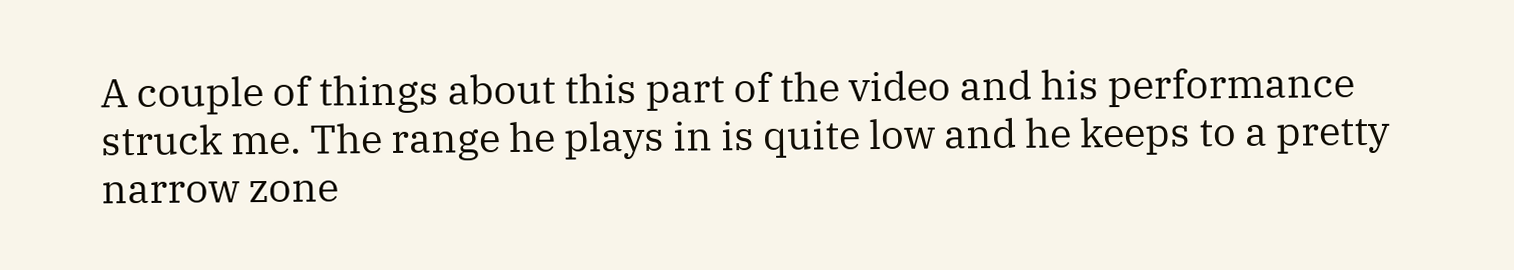A couple of things about this part of the video and his performance struck me. The range he plays in is quite low and he keeps to a pretty narrow zone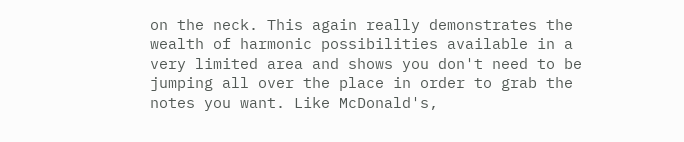on the neck. This again really demonstrates the wealth of harmonic possibilities available in a very limited area and shows you don't need to be jumping all over the place in order to grab the notes you want. Like McDonald's,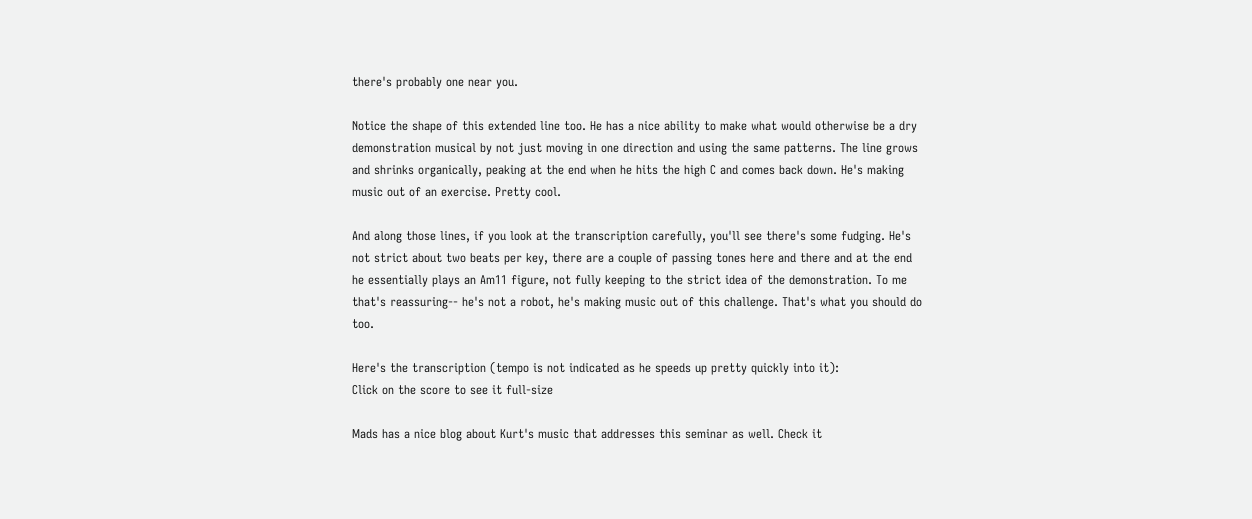there's probably one near you.

Notice the shape of this extended line too. He has a nice ability to make what would otherwise be a dry demonstration musical by not just moving in one direction and using the same patterns. The line grows and shrinks organically, peaking at the end when he hits the high C and comes back down. He's making music out of an exercise. Pretty cool.

And along those lines, if you look at the transcription carefully, you'll see there's some fudging. He's not strict about two beats per key, there are a couple of passing tones here and there and at the end he essentially plays an Am11 figure, not fully keeping to the strict idea of the demonstration. To me that's reassuring-- he's not a robot, he's making music out of this challenge. That's what you should do too.

Here's the transcription (tempo is not indicated as he speeds up pretty quickly into it):
Click on the score to see it full-size

Mads has a nice blog about Kurt's music that addresses this seminar as well. Check it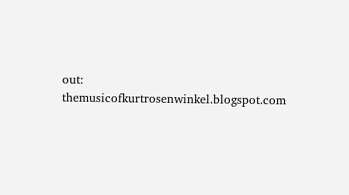out: themusicofkurtrosenwinkel.blogspot.com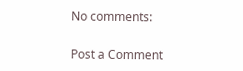No comments:

Post a Comment